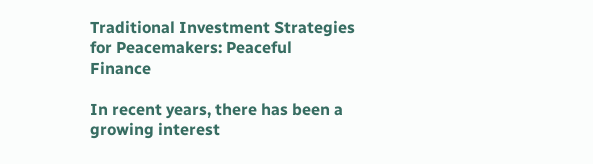Traditional Investment Strategies for Peacemakers: Peaceful Finance

In recent years, there has been a growing interest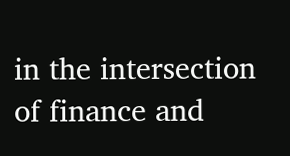in the intersection of finance and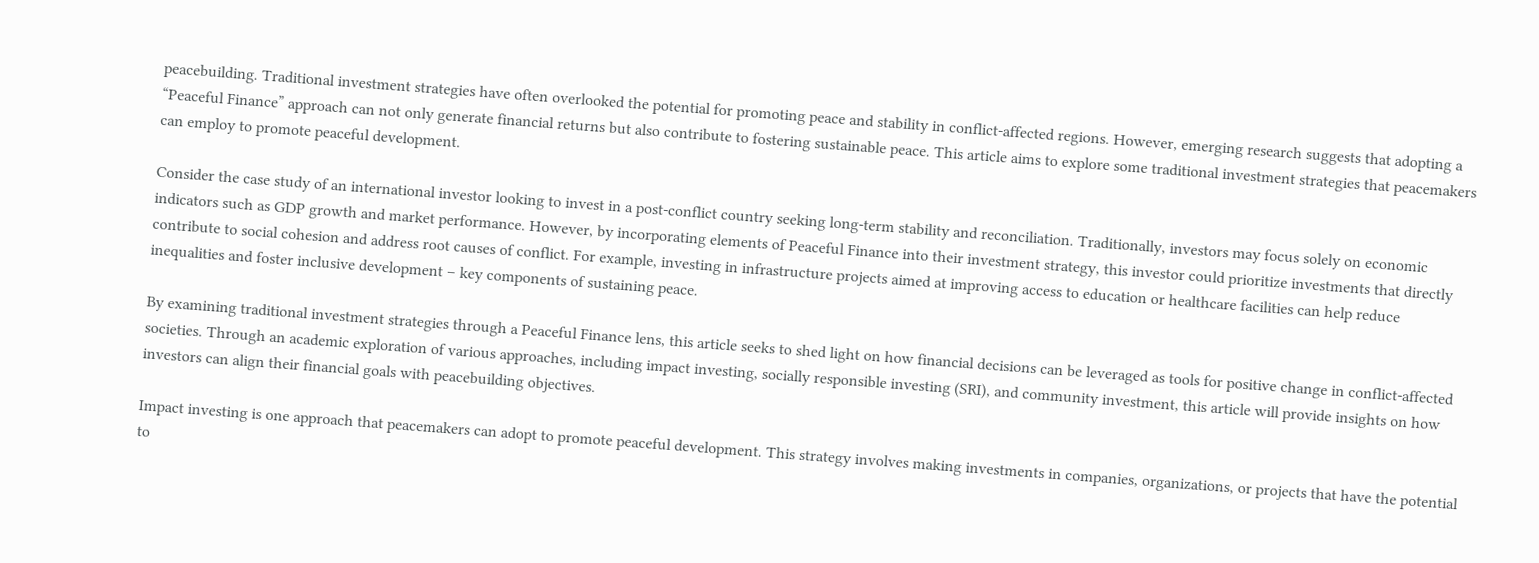peacebuilding. Traditional investment strategies have often overlooked the potential for promoting peace and stability in conflict-affected regions. However, emerging research suggests that adopting a “Peaceful Finance” approach can not only generate financial returns but also contribute to fostering sustainable peace. This article aims to explore some traditional investment strategies that peacemakers can employ to promote peaceful development.

Consider the case study of an international investor looking to invest in a post-conflict country seeking long-term stability and reconciliation. Traditionally, investors may focus solely on economic indicators such as GDP growth and market performance. However, by incorporating elements of Peaceful Finance into their investment strategy, this investor could prioritize investments that directly contribute to social cohesion and address root causes of conflict. For example, investing in infrastructure projects aimed at improving access to education or healthcare facilities can help reduce inequalities and foster inclusive development – key components of sustaining peace.

By examining traditional investment strategies through a Peaceful Finance lens, this article seeks to shed light on how financial decisions can be leveraged as tools for positive change in conflict-affected societies. Through an academic exploration of various approaches, including impact investing, socially responsible investing (SRI), and community investment, this article will provide insights on how investors can align their financial goals with peacebuilding objectives.

Impact investing is one approach that peacemakers can adopt to promote peaceful development. This strategy involves making investments in companies, organizations, or projects that have the potential to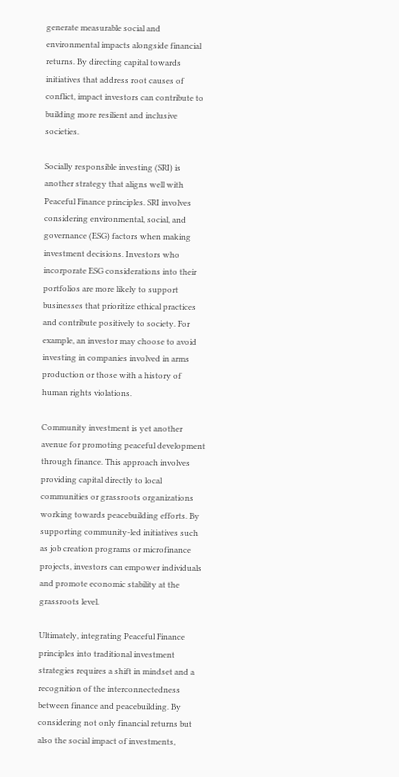generate measurable social and environmental impacts alongside financial returns. By directing capital towards initiatives that address root causes of conflict, impact investors can contribute to building more resilient and inclusive societies.

Socially responsible investing (SRI) is another strategy that aligns well with Peaceful Finance principles. SRI involves considering environmental, social, and governance (ESG) factors when making investment decisions. Investors who incorporate ESG considerations into their portfolios are more likely to support businesses that prioritize ethical practices and contribute positively to society. For example, an investor may choose to avoid investing in companies involved in arms production or those with a history of human rights violations.

Community investment is yet another avenue for promoting peaceful development through finance. This approach involves providing capital directly to local communities or grassroots organizations working towards peacebuilding efforts. By supporting community-led initiatives such as job creation programs or microfinance projects, investors can empower individuals and promote economic stability at the grassroots level.

Ultimately, integrating Peaceful Finance principles into traditional investment strategies requires a shift in mindset and a recognition of the interconnectedness between finance and peacebuilding. By considering not only financial returns but also the social impact of investments,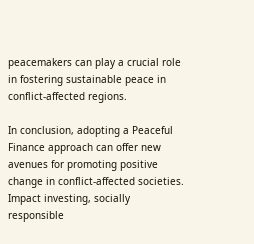peacemakers can play a crucial role in fostering sustainable peace in conflict-affected regions.

In conclusion, adopting a Peaceful Finance approach can offer new avenues for promoting positive change in conflict-affected societies. Impact investing, socially responsible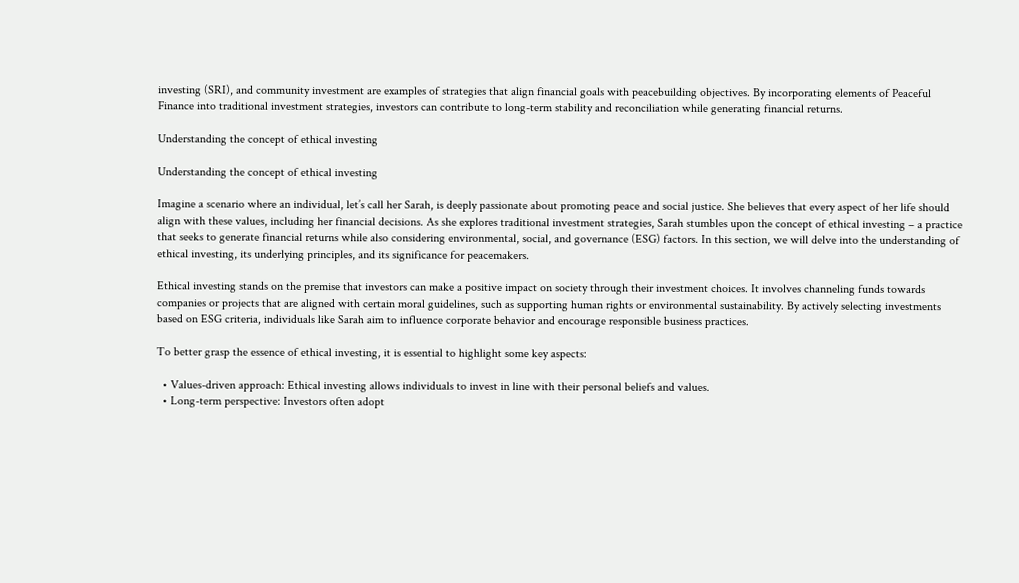investing (SRI), and community investment are examples of strategies that align financial goals with peacebuilding objectives. By incorporating elements of Peaceful Finance into traditional investment strategies, investors can contribute to long-term stability and reconciliation while generating financial returns.

Understanding the concept of ethical investing

Understanding the concept of ethical investing

Imagine a scenario where an individual, let’s call her Sarah, is deeply passionate about promoting peace and social justice. She believes that every aspect of her life should align with these values, including her financial decisions. As she explores traditional investment strategies, Sarah stumbles upon the concept of ethical investing – a practice that seeks to generate financial returns while also considering environmental, social, and governance (ESG) factors. In this section, we will delve into the understanding of ethical investing, its underlying principles, and its significance for peacemakers.

Ethical investing stands on the premise that investors can make a positive impact on society through their investment choices. It involves channeling funds towards companies or projects that are aligned with certain moral guidelines, such as supporting human rights or environmental sustainability. By actively selecting investments based on ESG criteria, individuals like Sarah aim to influence corporate behavior and encourage responsible business practices.

To better grasp the essence of ethical investing, it is essential to highlight some key aspects:

  • Values-driven approach: Ethical investing allows individuals to invest in line with their personal beliefs and values.
  • Long-term perspective: Investors often adopt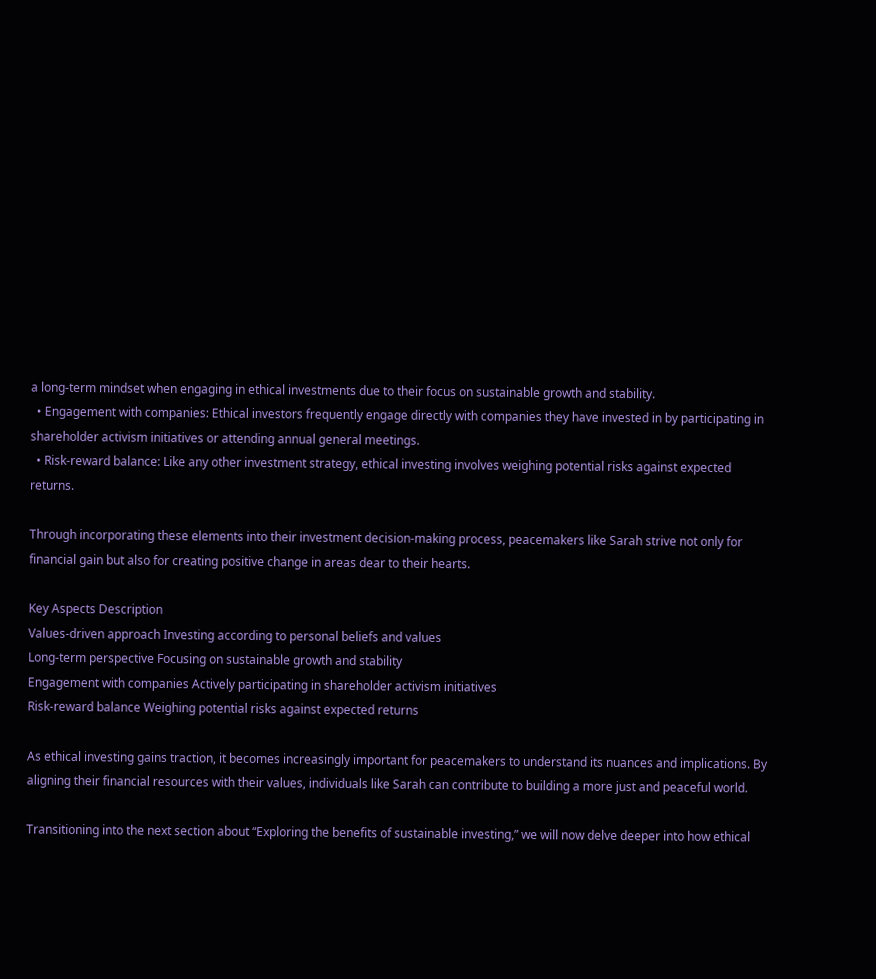a long-term mindset when engaging in ethical investments due to their focus on sustainable growth and stability.
  • Engagement with companies: Ethical investors frequently engage directly with companies they have invested in by participating in shareholder activism initiatives or attending annual general meetings.
  • Risk-reward balance: Like any other investment strategy, ethical investing involves weighing potential risks against expected returns.

Through incorporating these elements into their investment decision-making process, peacemakers like Sarah strive not only for financial gain but also for creating positive change in areas dear to their hearts.

Key Aspects Description
Values-driven approach Investing according to personal beliefs and values
Long-term perspective Focusing on sustainable growth and stability
Engagement with companies Actively participating in shareholder activism initiatives
Risk-reward balance Weighing potential risks against expected returns

As ethical investing gains traction, it becomes increasingly important for peacemakers to understand its nuances and implications. By aligning their financial resources with their values, individuals like Sarah can contribute to building a more just and peaceful world.

Transitioning into the next section about “Exploring the benefits of sustainable investing,” we will now delve deeper into how ethical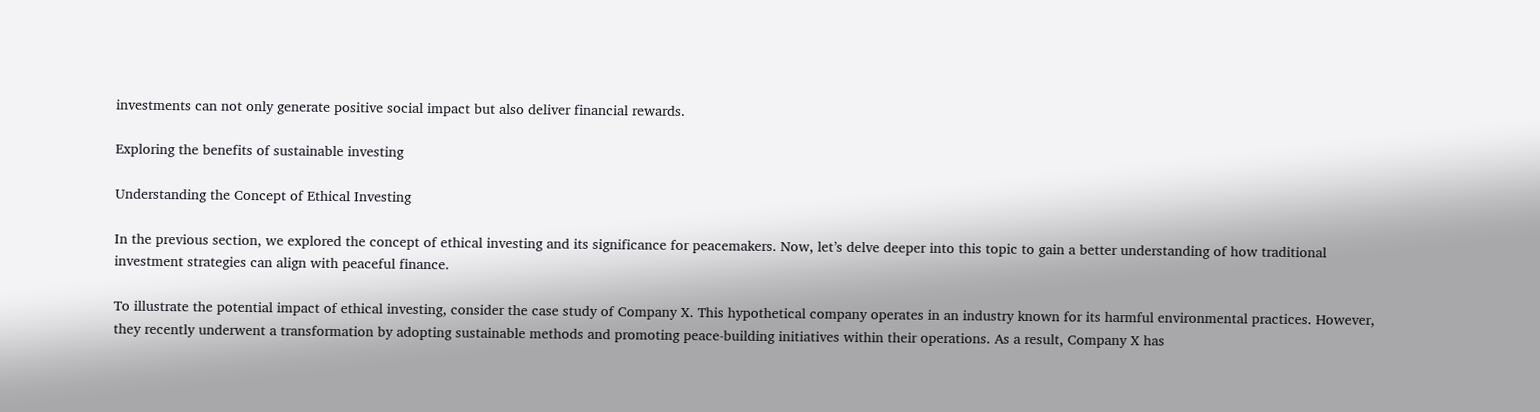investments can not only generate positive social impact but also deliver financial rewards.

Exploring the benefits of sustainable investing

Understanding the Concept of Ethical Investing

In the previous section, we explored the concept of ethical investing and its significance for peacemakers. Now, let’s delve deeper into this topic to gain a better understanding of how traditional investment strategies can align with peaceful finance.

To illustrate the potential impact of ethical investing, consider the case study of Company X. This hypothetical company operates in an industry known for its harmful environmental practices. However, they recently underwent a transformation by adopting sustainable methods and promoting peace-building initiatives within their operations. As a result, Company X has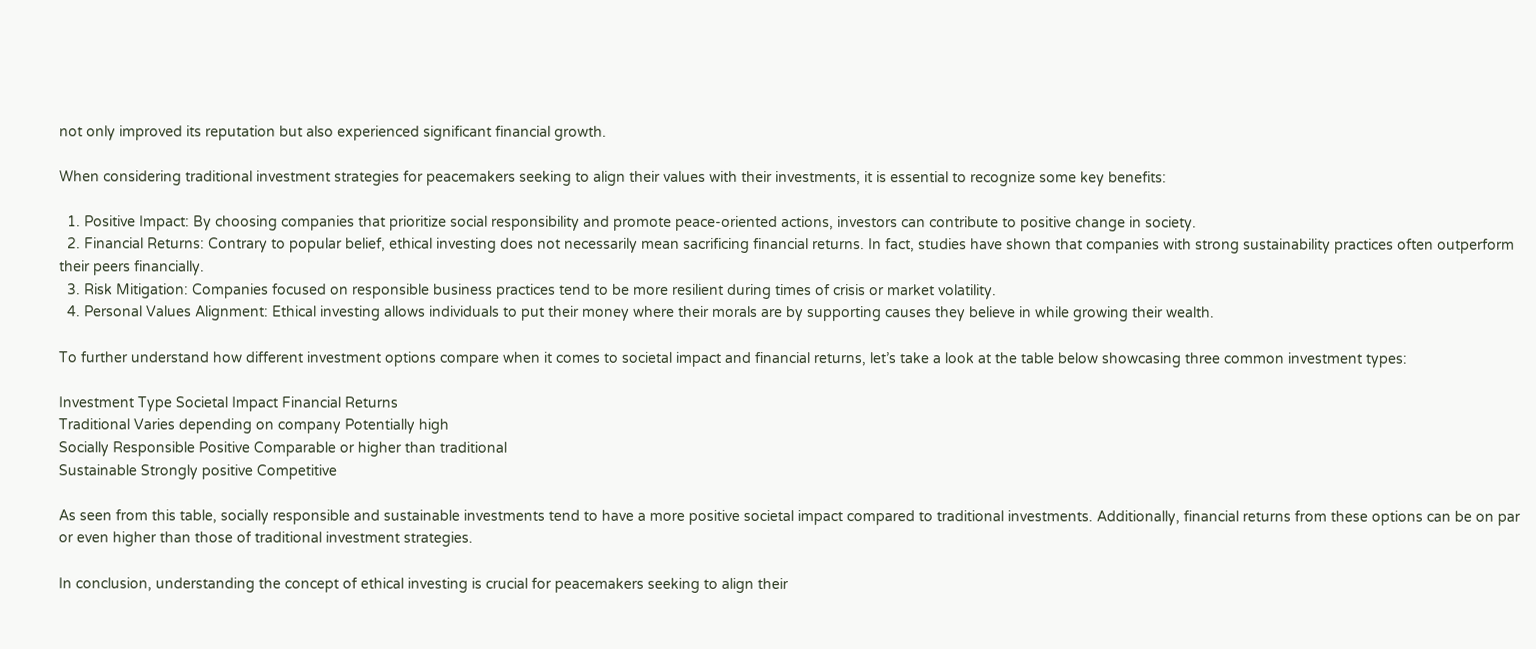not only improved its reputation but also experienced significant financial growth.

When considering traditional investment strategies for peacemakers seeking to align their values with their investments, it is essential to recognize some key benefits:

  1. Positive Impact: By choosing companies that prioritize social responsibility and promote peace-oriented actions, investors can contribute to positive change in society.
  2. Financial Returns: Contrary to popular belief, ethical investing does not necessarily mean sacrificing financial returns. In fact, studies have shown that companies with strong sustainability practices often outperform their peers financially.
  3. Risk Mitigation: Companies focused on responsible business practices tend to be more resilient during times of crisis or market volatility.
  4. Personal Values Alignment: Ethical investing allows individuals to put their money where their morals are by supporting causes they believe in while growing their wealth.

To further understand how different investment options compare when it comes to societal impact and financial returns, let’s take a look at the table below showcasing three common investment types:

Investment Type Societal Impact Financial Returns
Traditional Varies depending on company Potentially high
Socially Responsible Positive Comparable or higher than traditional
Sustainable Strongly positive Competitive

As seen from this table, socially responsible and sustainable investments tend to have a more positive societal impact compared to traditional investments. Additionally, financial returns from these options can be on par or even higher than those of traditional investment strategies.

In conclusion, understanding the concept of ethical investing is crucial for peacemakers seeking to align their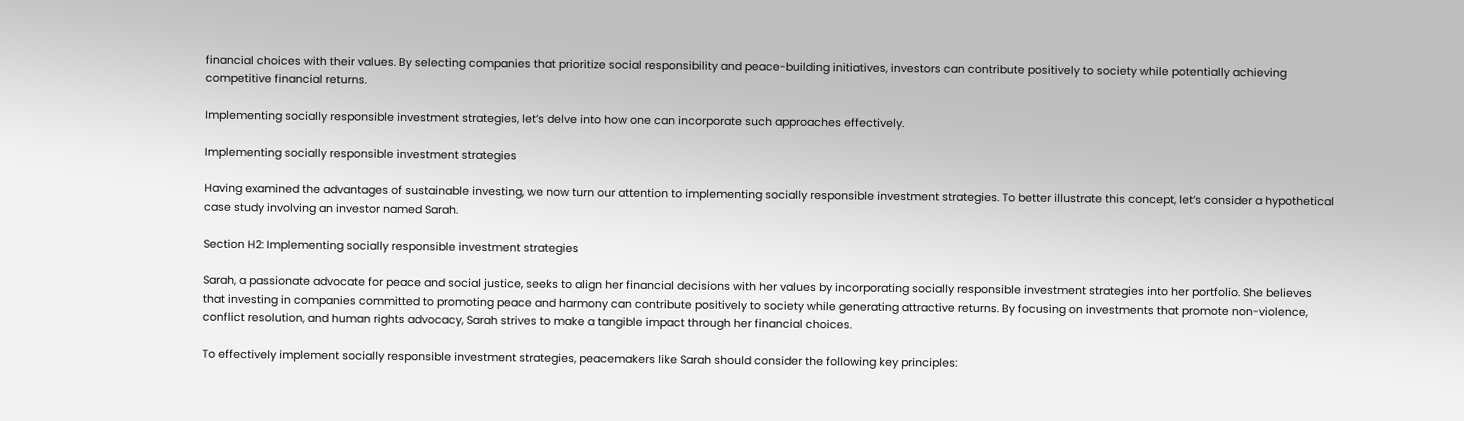financial choices with their values. By selecting companies that prioritize social responsibility and peace-building initiatives, investors can contribute positively to society while potentially achieving competitive financial returns.

Implementing socially responsible investment strategies, let’s delve into how one can incorporate such approaches effectively.

Implementing socially responsible investment strategies

Having examined the advantages of sustainable investing, we now turn our attention to implementing socially responsible investment strategies. To better illustrate this concept, let’s consider a hypothetical case study involving an investor named Sarah.

Section H2: Implementing socially responsible investment strategies

Sarah, a passionate advocate for peace and social justice, seeks to align her financial decisions with her values by incorporating socially responsible investment strategies into her portfolio. She believes that investing in companies committed to promoting peace and harmony can contribute positively to society while generating attractive returns. By focusing on investments that promote non-violence, conflict resolution, and human rights advocacy, Sarah strives to make a tangible impact through her financial choices.

To effectively implement socially responsible investment strategies, peacemakers like Sarah should consider the following key principles: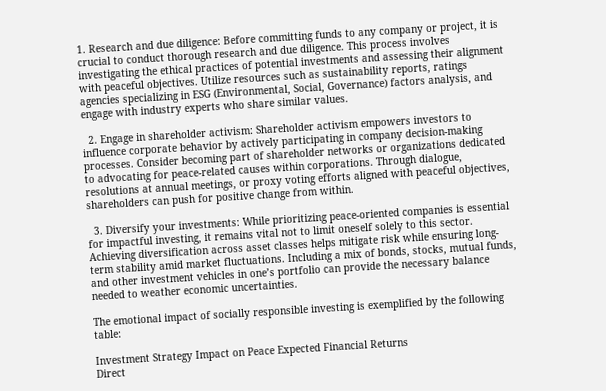1. Research and due diligence: Before committing funds to any company or project, it is crucial to conduct thorough research and due diligence. This process involves investigating the ethical practices of potential investments and assessing their alignment with peaceful objectives. Utilize resources such as sustainability reports, ratings agencies specializing in ESG (Environmental, Social, Governance) factors analysis, and engage with industry experts who share similar values.

  2. Engage in shareholder activism: Shareholder activism empowers investors to influence corporate behavior by actively participating in company decision-making processes. Consider becoming part of shareholder networks or organizations dedicated to advocating for peace-related causes within corporations. Through dialogue, resolutions at annual meetings, or proxy voting efforts aligned with peaceful objectives, shareholders can push for positive change from within.

  3. Diversify your investments: While prioritizing peace-oriented companies is essential for impactful investing, it remains vital not to limit oneself solely to this sector. Achieving diversification across asset classes helps mitigate risk while ensuring long-term stability amid market fluctuations. Including a mix of bonds, stocks, mutual funds, and other investment vehicles in one’s portfolio can provide the necessary balance needed to weather economic uncertainties.

The emotional impact of socially responsible investing is exemplified by the following table:

Investment Strategy Impact on Peace Expected Financial Returns
Direct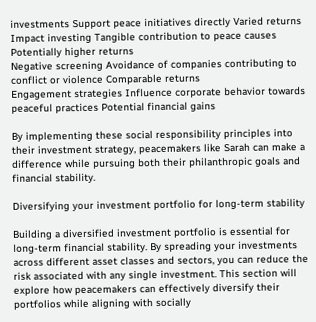investments Support peace initiatives directly Varied returns
Impact investing Tangible contribution to peace causes Potentially higher returns
Negative screening Avoidance of companies contributing to conflict or violence Comparable returns
Engagement strategies Influence corporate behavior towards peaceful practices Potential financial gains

By implementing these social responsibility principles into their investment strategy, peacemakers like Sarah can make a difference while pursuing both their philanthropic goals and financial stability.

Diversifying your investment portfolio for long-term stability

Building a diversified investment portfolio is essential for long-term financial stability. By spreading your investments across different asset classes and sectors, you can reduce the risk associated with any single investment. This section will explore how peacemakers can effectively diversify their portfolios while aligning with socially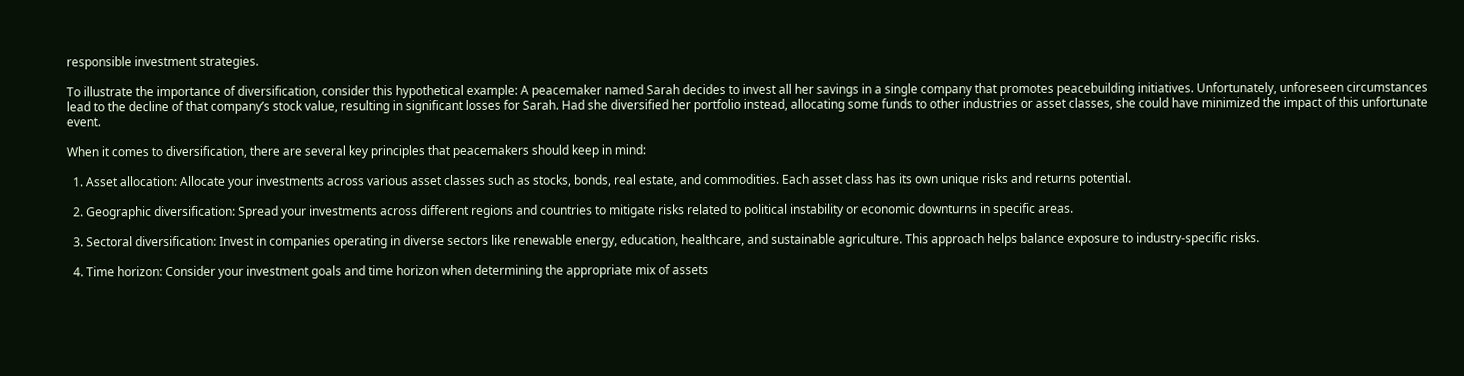responsible investment strategies.

To illustrate the importance of diversification, consider this hypothetical example: A peacemaker named Sarah decides to invest all her savings in a single company that promotes peacebuilding initiatives. Unfortunately, unforeseen circumstances lead to the decline of that company’s stock value, resulting in significant losses for Sarah. Had she diversified her portfolio instead, allocating some funds to other industries or asset classes, she could have minimized the impact of this unfortunate event.

When it comes to diversification, there are several key principles that peacemakers should keep in mind:

  1. Asset allocation: Allocate your investments across various asset classes such as stocks, bonds, real estate, and commodities. Each asset class has its own unique risks and returns potential.

  2. Geographic diversification: Spread your investments across different regions and countries to mitigate risks related to political instability or economic downturns in specific areas.

  3. Sectoral diversification: Invest in companies operating in diverse sectors like renewable energy, education, healthcare, and sustainable agriculture. This approach helps balance exposure to industry-specific risks.

  4. Time horizon: Consider your investment goals and time horizon when determining the appropriate mix of assets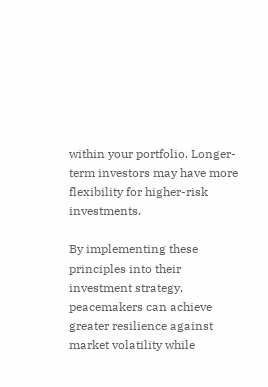within your portfolio. Longer-term investors may have more flexibility for higher-risk investments.

By implementing these principles into their investment strategy, peacemakers can achieve greater resilience against market volatility while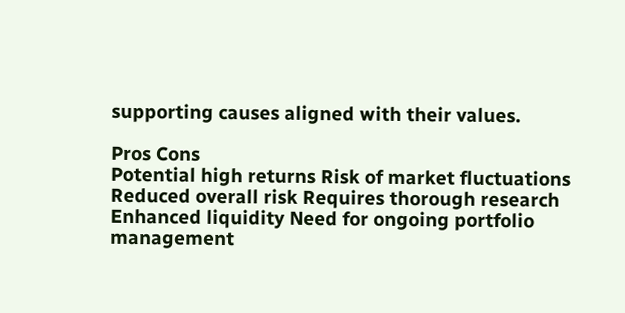supporting causes aligned with their values.

Pros Cons
Potential high returns Risk of market fluctuations
Reduced overall risk Requires thorough research
Enhanced liquidity Need for ongoing portfolio management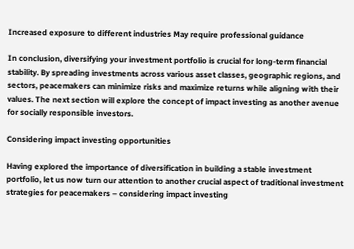Increased exposure to different industries May require professional guidance

In conclusion, diversifying your investment portfolio is crucial for long-term financial stability. By spreading investments across various asset classes, geographic regions, and sectors, peacemakers can minimize risks and maximize returns while aligning with their values. The next section will explore the concept of impact investing as another avenue for socially responsible investors.

Considering impact investing opportunities

Having explored the importance of diversification in building a stable investment portfolio, let us now turn our attention to another crucial aspect of traditional investment strategies for peacemakers – considering impact investing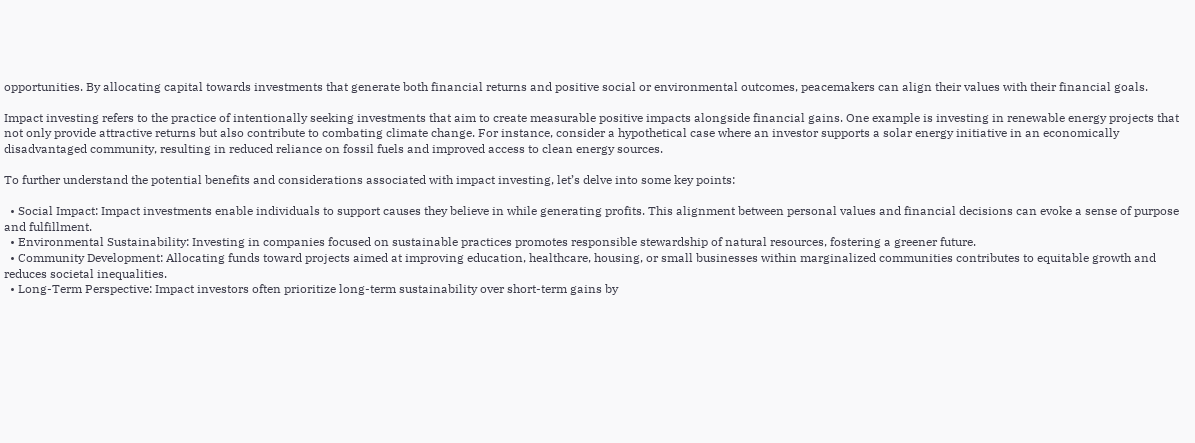opportunities. By allocating capital towards investments that generate both financial returns and positive social or environmental outcomes, peacemakers can align their values with their financial goals.

Impact investing refers to the practice of intentionally seeking investments that aim to create measurable positive impacts alongside financial gains. One example is investing in renewable energy projects that not only provide attractive returns but also contribute to combating climate change. For instance, consider a hypothetical case where an investor supports a solar energy initiative in an economically disadvantaged community, resulting in reduced reliance on fossil fuels and improved access to clean energy sources.

To further understand the potential benefits and considerations associated with impact investing, let’s delve into some key points:

  • Social Impact: Impact investments enable individuals to support causes they believe in while generating profits. This alignment between personal values and financial decisions can evoke a sense of purpose and fulfillment.
  • Environmental Sustainability: Investing in companies focused on sustainable practices promotes responsible stewardship of natural resources, fostering a greener future.
  • Community Development: Allocating funds toward projects aimed at improving education, healthcare, housing, or small businesses within marginalized communities contributes to equitable growth and reduces societal inequalities.
  • Long-Term Perspective: Impact investors often prioritize long-term sustainability over short-term gains by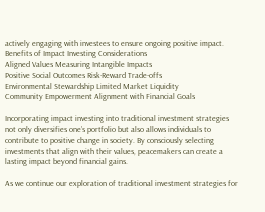actively engaging with investees to ensure ongoing positive impact.
Benefits of Impact Investing Considerations
Aligned Values Measuring Intangible Impacts
Positive Social Outcomes Risk-Reward Trade-offs
Environmental Stewardship Limited Market Liquidity
Community Empowerment Alignment with Financial Goals

Incorporating impact investing into traditional investment strategies not only diversifies one’s portfolio but also allows individuals to contribute to positive change in society. By consciously selecting investments that align with their values, peacemakers can create a lasting impact beyond financial gains.

As we continue our exploration of traditional investment strategies for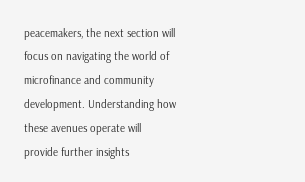peacemakers, the next section will focus on navigating the world of microfinance and community development. Understanding how these avenues operate will provide further insights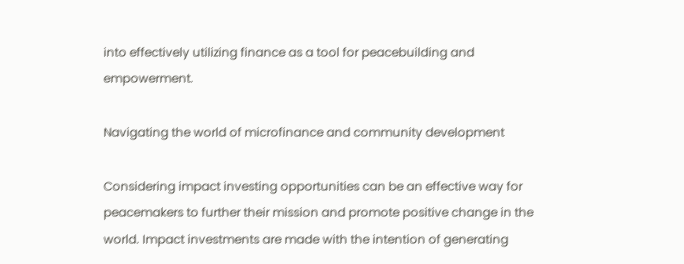into effectively utilizing finance as a tool for peacebuilding and empowerment.

Navigating the world of microfinance and community development

Considering impact investing opportunities can be an effective way for peacemakers to further their mission and promote positive change in the world. Impact investments are made with the intention of generating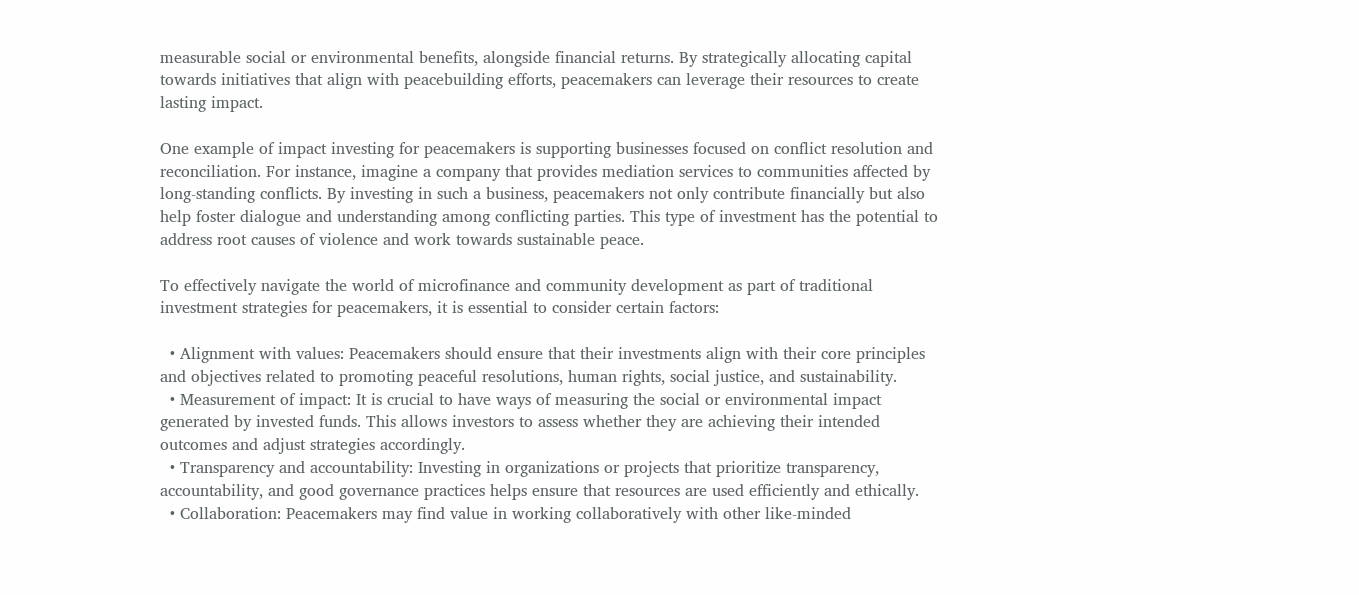measurable social or environmental benefits, alongside financial returns. By strategically allocating capital towards initiatives that align with peacebuilding efforts, peacemakers can leverage their resources to create lasting impact.

One example of impact investing for peacemakers is supporting businesses focused on conflict resolution and reconciliation. For instance, imagine a company that provides mediation services to communities affected by long-standing conflicts. By investing in such a business, peacemakers not only contribute financially but also help foster dialogue and understanding among conflicting parties. This type of investment has the potential to address root causes of violence and work towards sustainable peace.

To effectively navigate the world of microfinance and community development as part of traditional investment strategies for peacemakers, it is essential to consider certain factors:

  • Alignment with values: Peacemakers should ensure that their investments align with their core principles and objectives related to promoting peaceful resolutions, human rights, social justice, and sustainability.
  • Measurement of impact: It is crucial to have ways of measuring the social or environmental impact generated by invested funds. This allows investors to assess whether they are achieving their intended outcomes and adjust strategies accordingly.
  • Transparency and accountability: Investing in organizations or projects that prioritize transparency, accountability, and good governance practices helps ensure that resources are used efficiently and ethically.
  • Collaboration: Peacemakers may find value in working collaboratively with other like-minded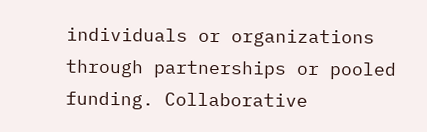individuals or organizations through partnerships or pooled funding. Collaborative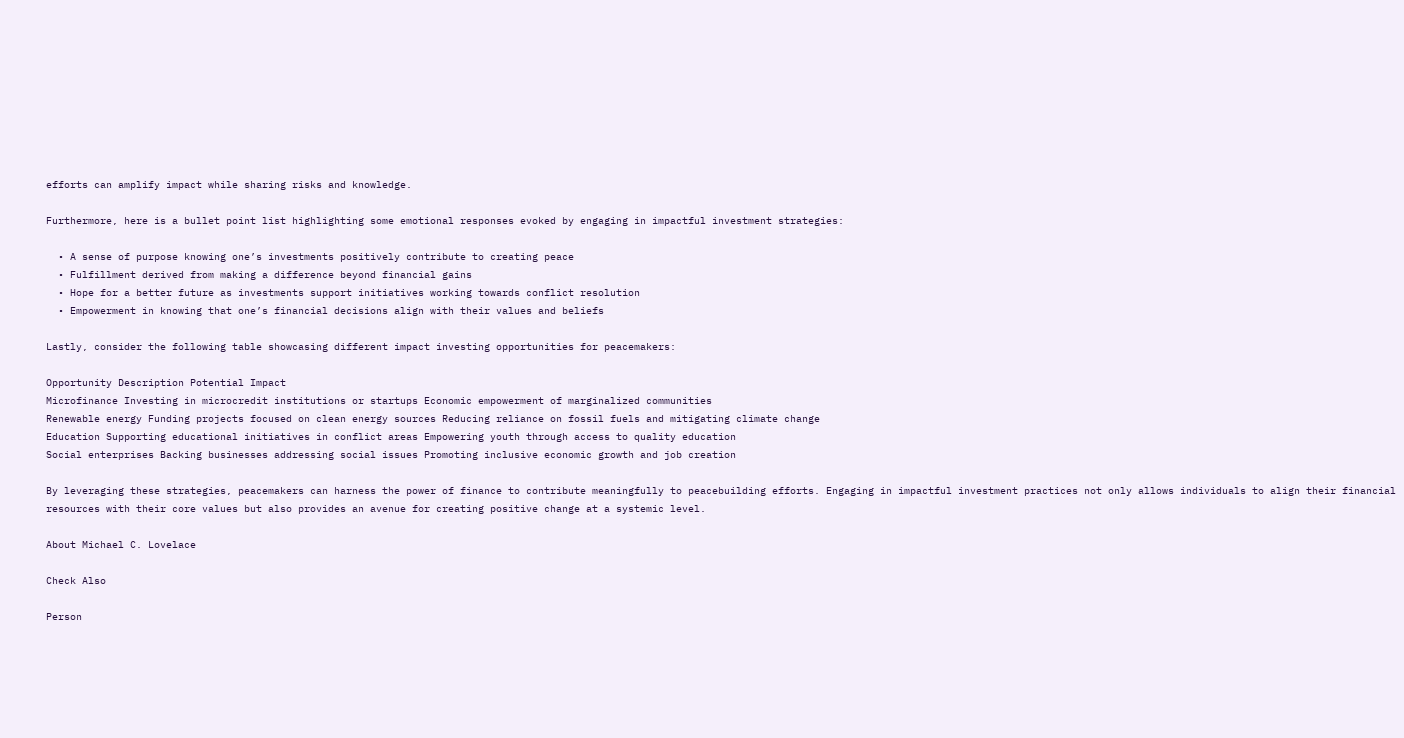efforts can amplify impact while sharing risks and knowledge.

Furthermore, here is a bullet point list highlighting some emotional responses evoked by engaging in impactful investment strategies:

  • A sense of purpose knowing one’s investments positively contribute to creating peace
  • Fulfillment derived from making a difference beyond financial gains
  • Hope for a better future as investments support initiatives working towards conflict resolution
  • Empowerment in knowing that one’s financial decisions align with their values and beliefs

Lastly, consider the following table showcasing different impact investing opportunities for peacemakers:

Opportunity Description Potential Impact
Microfinance Investing in microcredit institutions or startups Economic empowerment of marginalized communities
Renewable energy Funding projects focused on clean energy sources Reducing reliance on fossil fuels and mitigating climate change
Education Supporting educational initiatives in conflict areas Empowering youth through access to quality education
Social enterprises Backing businesses addressing social issues Promoting inclusive economic growth and job creation

By leveraging these strategies, peacemakers can harness the power of finance to contribute meaningfully to peacebuilding efforts. Engaging in impactful investment practices not only allows individuals to align their financial resources with their core values but also provides an avenue for creating positive change at a systemic level.

About Michael C. Lovelace

Check Also

Person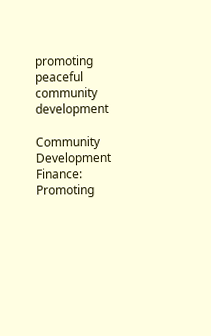promoting peaceful community development

Community Development Finance: Promoting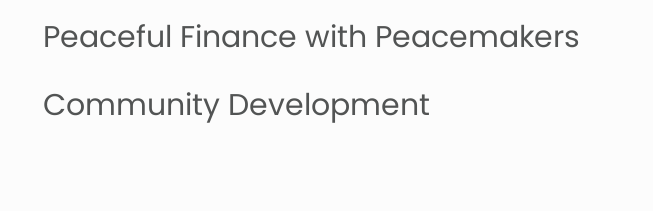Peaceful Finance with Peacemakers

Community Development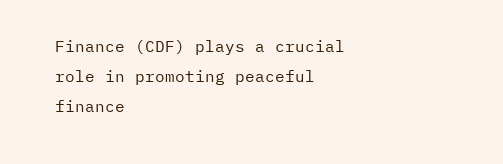Finance (CDF) plays a crucial role in promoting peaceful finance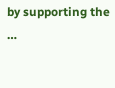by supporting the …